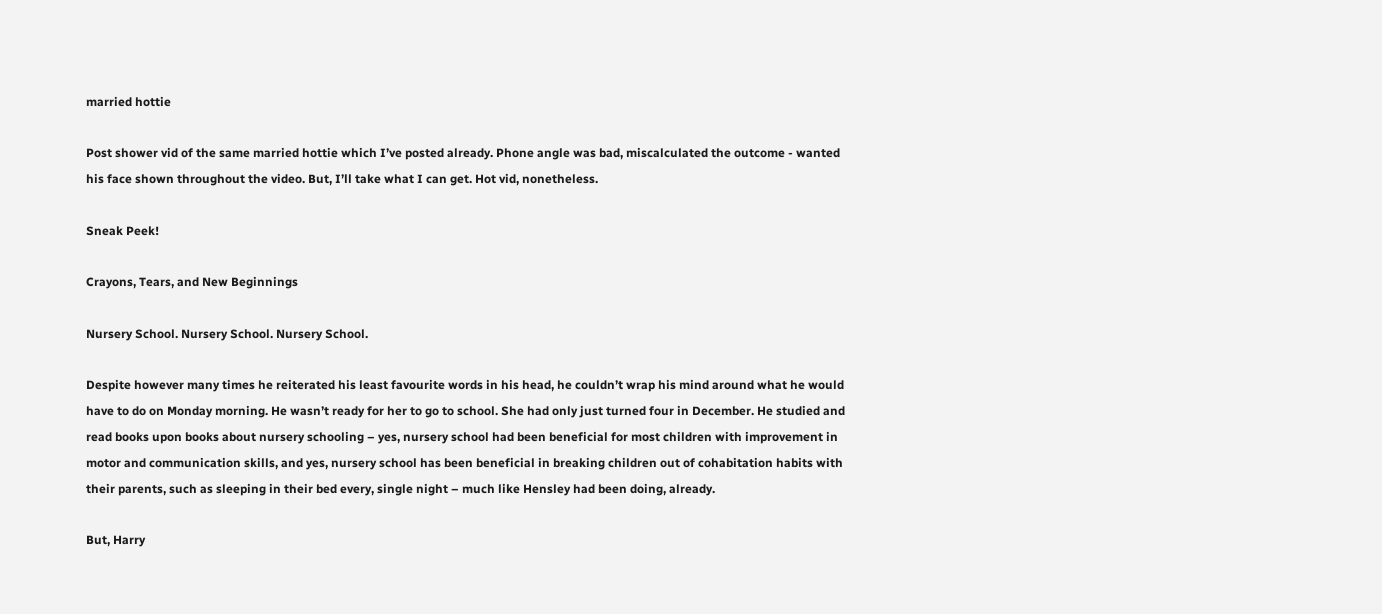married hottie

Post shower vid of the same married hottie which I’ve posted already. Phone angle was bad, miscalculated the outcome - wanted his face shown throughout the video. But, I’ll take what I can get. Hot vid, nonetheless.

Sneak Peek!

Crayons, Tears, and New Beginnings

Nursery School. Nursery School. Nursery School.

Despite however many times he reiterated his least favourite words in his head, he couldn’t wrap his mind around what he would have to do on Monday morning. He wasn’t ready for her to go to school. She had only just turned four in December. He studied and read books upon books about nursery schooling – yes, nursery school had been beneficial for most children with improvement in motor and communication skills, and yes, nursery school has been beneficial in breaking children out of cohabitation habits with their parents, such as sleeping in their bed every, single night – much like Hensley had been doing, already.

But, Harry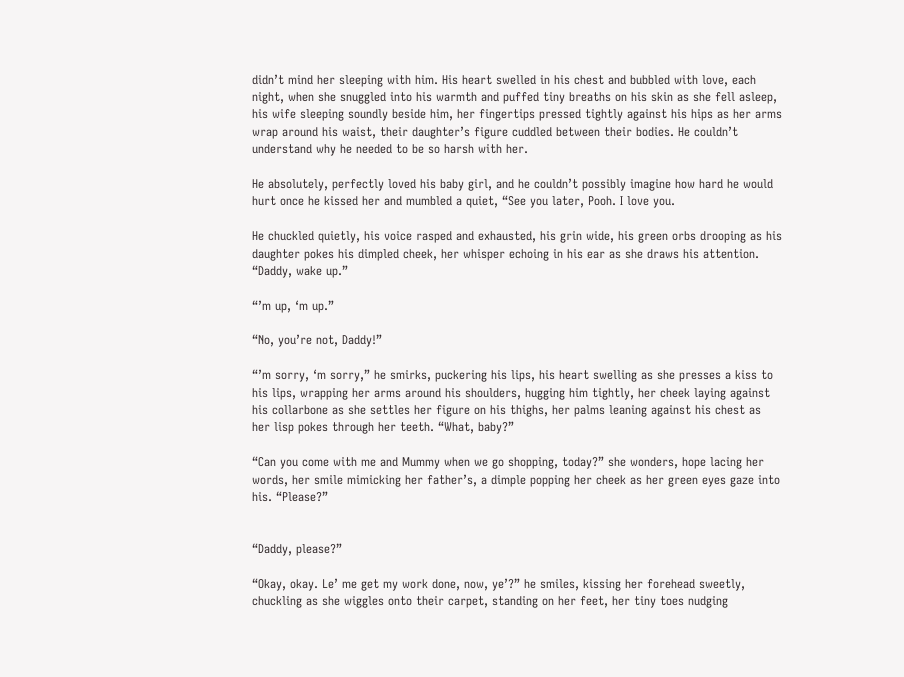didn’t mind her sleeping with him. His heart swelled in his chest and bubbled with love, each night, when she snuggled into his warmth and puffed tiny breaths on his skin as she fell asleep, his wife sleeping soundly beside him, her fingertips pressed tightly against his hips as her arms wrap around his waist, their daughter’s figure cuddled between their bodies. He couldn’t understand why he needed to be so harsh with her.

He absolutely, perfectly loved his baby girl, and he couldn’t possibly imagine how hard he would hurt once he kissed her and mumbled a quiet, “See you later, Pooh. I love you.

He chuckled quietly, his voice rasped and exhausted, his grin wide, his green orbs drooping as his daughter pokes his dimpled cheek, her whisper echoing in his ear as she draws his attention. “Daddy, wake up.”

“’m up, ‘m up.”

“No, you’re not, Daddy!”

“’m sorry, ‘m sorry,” he smirks, puckering his lips, his heart swelling as she presses a kiss to his lips, wrapping her arms around his shoulders, hugging him tightly, her cheek laying against his collarbone as she settles her figure on his thighs, her palms leaning against his chest as her lisp pokes through her teeth. “What, baby?”

“Can you come with me and Mummy when we go shopping, today?” she wonders, hope lacing her words, her smile mimicking her father’s, a dimple popping her cheek as her green eyes gaze into his. “Please?”


“Daddy, please?”

“Okay, okay. Le’ me get my work done, now, ye’?” he smiles, kissing her forehead sweetly, chuckling as she wiggles onto their carpet, standing on her feet, her tiny toes nudging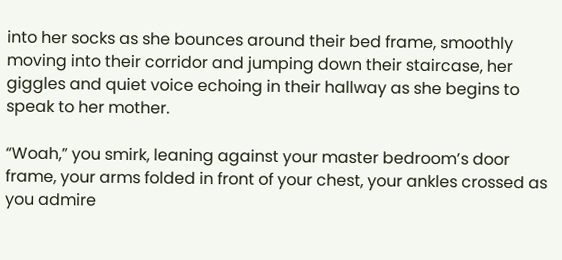into her socks as she bounces around their bed frame, smoothly moving into their corridor and jumping down their staircase, her giggles and quiet voice echoing in their hallway as she begins to speak to her mother.

“Woah,” you smirk, leaning against your master bedroom’s door frame, your arms folded in front of your chest, your ankles crossed as you admire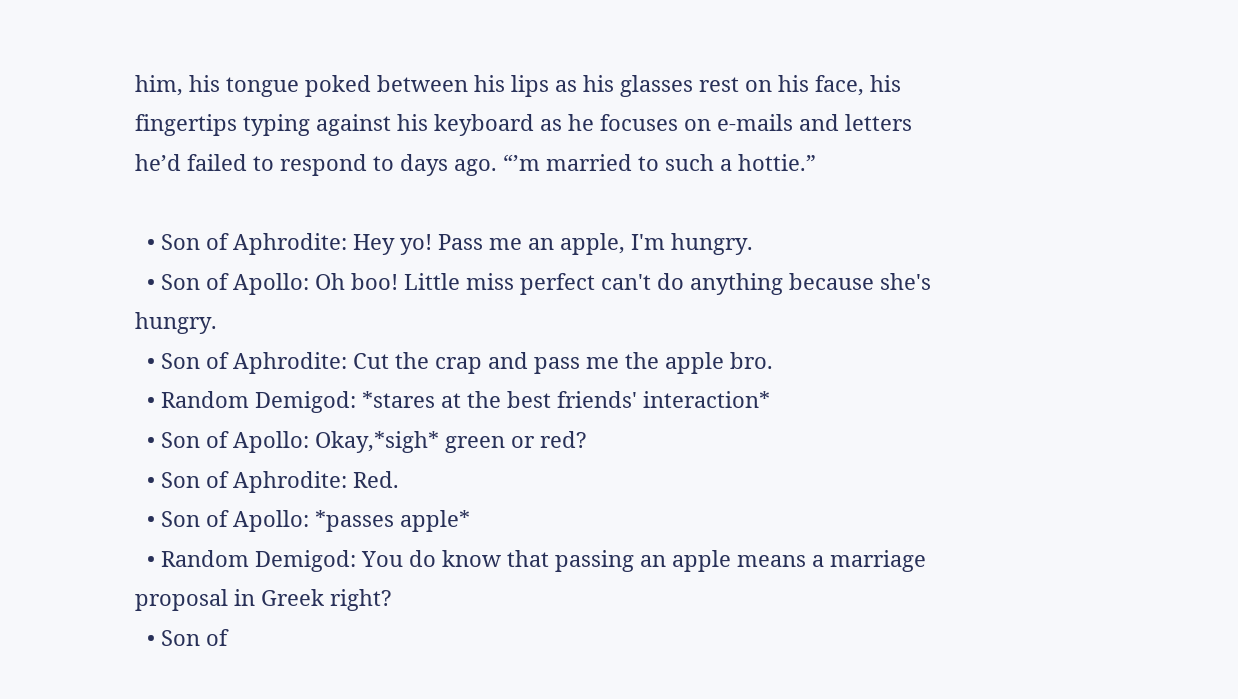him, his tongue poked between his lips as his glasses rest on his face, his fingertips typing against his keyboard as he focuses on e-mails and letters he’d failed to respond to days ago. “’m married to such a hottie.”

  • Son of Aphrodite: Hey yo! Pass me an apple, I'm hungry.
  • Son of Apollo: Oh boo! Little miss perfect can't do anything because she's hungry.
  • Son of Aphrodite: Cut the crap and pass me the apple bro.
  • Random Demigod: *stares at the best friends' interaction*
  • Son of Apollo: Okay,*sigh* green or red?
  • Son of Aphrodite: Red.
  • Son of Apollo: *passes apple*
  • Random Demigod: You do know that passing an apple means a marriage proposal in Greek right?
  • Son of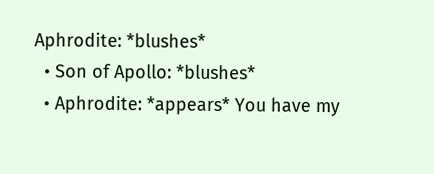Aphrodite: *blushes*
  • Son of Apollo: *blushes*
  • Aphrodite: *appears* You have my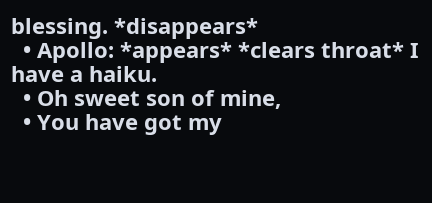blessing. *disappears*
  • Apollo: *appears* *clears throat* I have a haiku.
  • Oh sweet son of mine,
  • You have got my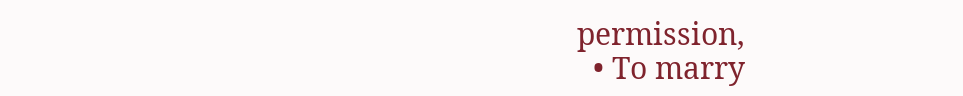permission,
  • To marry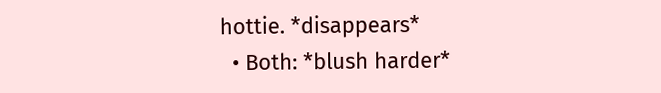hottie. *disappears*
  • Both: *blush harder*